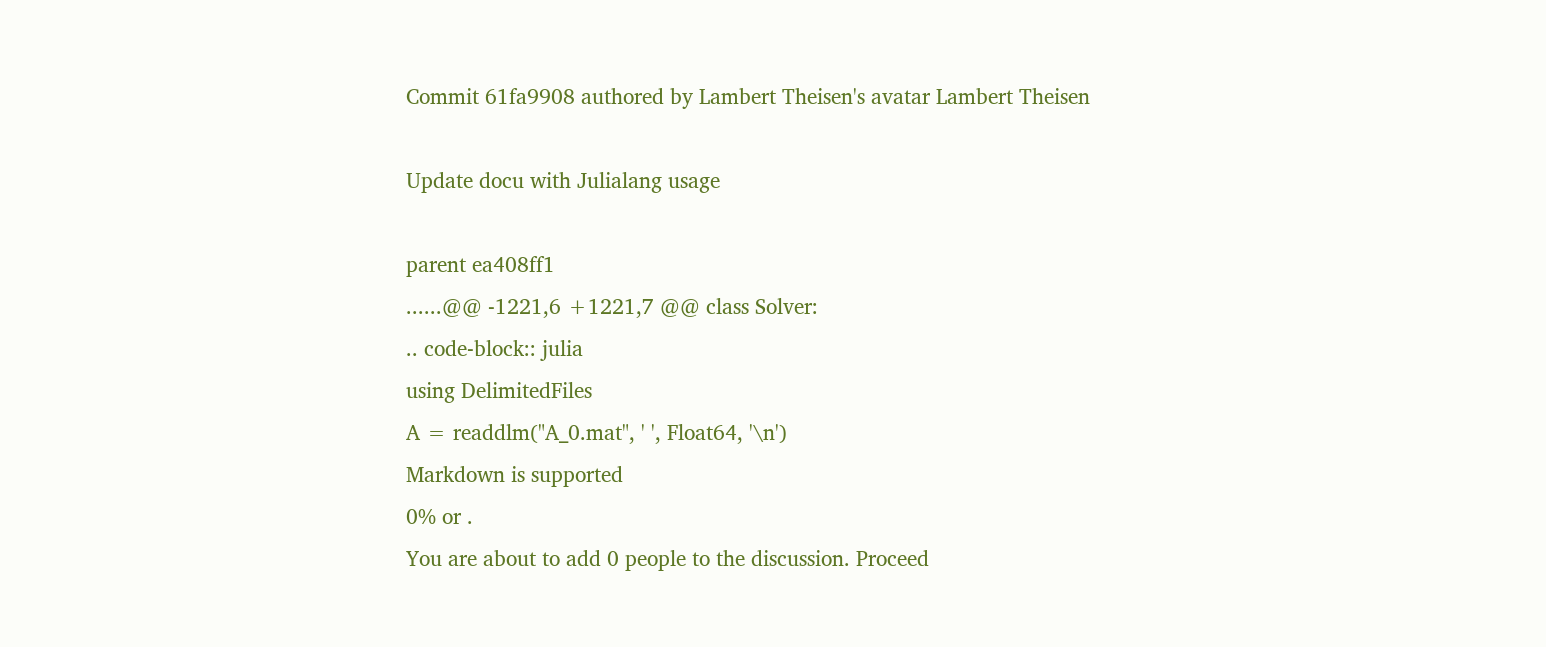Commit 61fa9908 authored by Lambert Theisen's avatar Lambert Theisen

Update docu with Julialang usage

parent ea408ff1
......@@ -1221,6 +1221,7 @@ class Solver:
.. code-block:: julia
using DelimitedFiles
A = readdlm("A_0.mat", ' ', Float64, '\n')
Markdown is supported
0% or .
You are about to add 0 people to the discussion. Proceed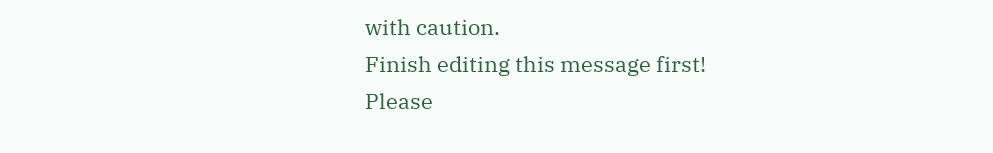with caution.
Finish editing this message first!
Please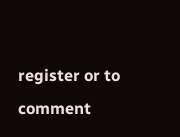register or to comment